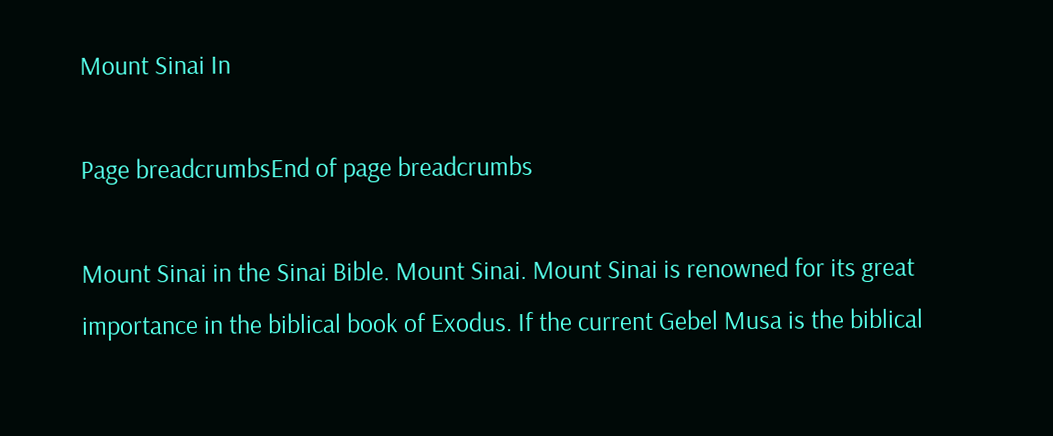Mount Sinai In

Page breadcrumbsEnd of page breadcrumbs

Mount Sinai in the Sinai Bible. Mount Sinai. Mount Sinai is renowned for its great importance in the biblical book of Exodus. If the current Gebel Musa is the biblical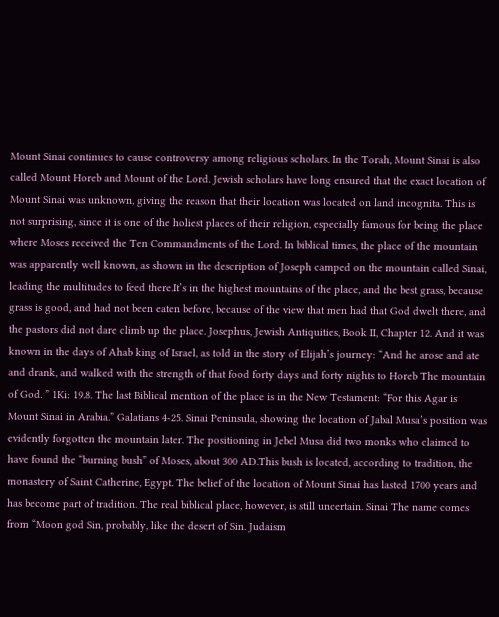Mount Sinai continues to cause controversy among religious scholars. In the Torah, Mount Sinai is also called Mount Horeb and Mount of the Lord. Jewish scholars have long ensured that the exact location of Mount Sinai was unknown, giving the reason that their location was located on land incognita. This is not surprising, since it is one of the holiest places of their religion, especially famous for being the place where Moses received the Ten Commandments of the Lord. In biblical times, the place of the mountain was apparently well known, as shown in the description of Joseph camped on the mountain called Sinai, leading the multitudes to feed there.It’s in the highest mountains of the place, and the best grass, because grass is good, and had not been eaten before, because of the view that men had that God dwelt there, and the pastors did not dare climb up the place. Josephus, Jewish Antiquities, Book II, Chapter 12. And it was known in the days of Ahab king of Israel, as told in the story of Elijah’s journey: “And he arose and ate and drank, and walked with the strength of that food forty days and forty nights to Horeb The mountain of God. ” 1Ki: 19.8. The last Biblical mention of the place is in the New Testament: “For this Agar is Mount Sinai in Arabia.” Galatians 4-25. Sinai Peninsula, showing the location of Jabal Musa’s position was evidently forgotten the mountain later. The positioning in Jebel Musa did two monks who claimed to have found the “burning bush” of Moses, about 300 AD.This bush is located, according to tradition, the monastery of Saint Catherine, Egypt. The belief of the location of Mount Sinai has lasted 1700 years and has become part of tradition. The real biblical place, however, is still uncertain. Sinai The name comes from “Moon god Sin, probably, like the desert of Sin. Judaism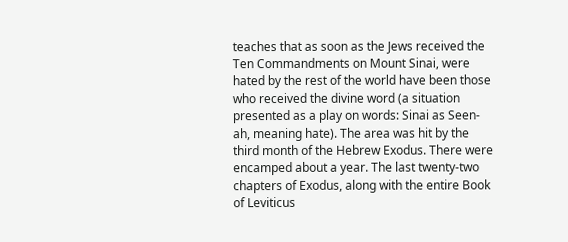teaches that as soon as the Jews received the Ten Commandments on Mount Sinai, were hated by the rest of the world have been those who received the divine word (a situation presented as a play on words: Sinai as Seen-ah, meaning hate). The area was hit by the third month of the Hebrew Exodus. There were encamped about a year. The last twenty-two chapters of Exodus, along with the entire Book of Leviticus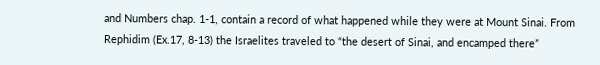and Numbers chap. 1-1, contain a record of what happened while they were at Mount Sinai. From Rephidim (Ex.17, 8-13) the Israelites traveled to “the desert of Sinai, and encamped there”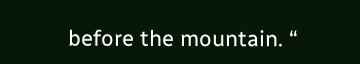before the mountain. “